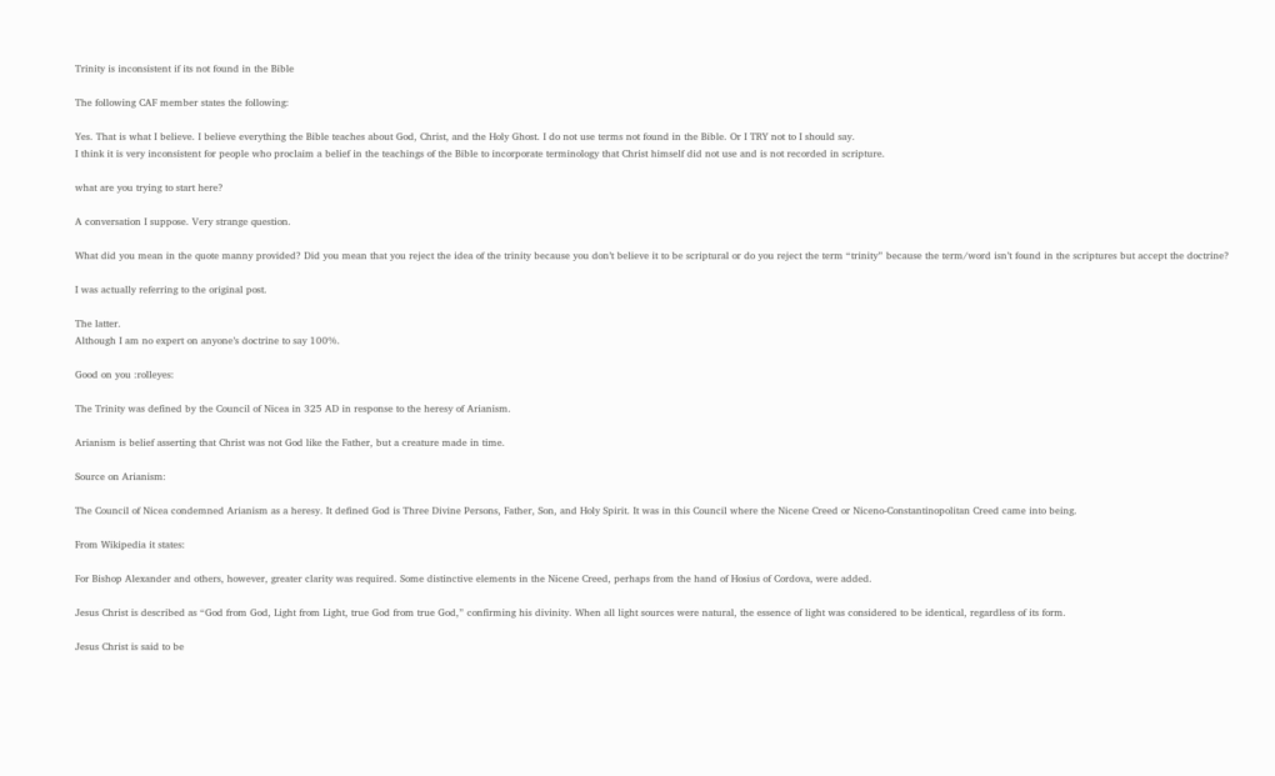Trinity is inconsistent if its not found in the Bible

The following CAF member states the following:

Yes. That is what I believe. I believe everything the Bible teaches about God, Christ, and the Holy Ghost. I do not use terms not found in the Bible. Or I TRY not to I should say.
I think it is very inconsistent for people who proclaim a belief in the teachings of the Bible to incorporate terminology that Christ himself did not use and is not recorded in scripture.

what are you trying to start here?

A conversation I suppose. Very strange question.

What did you mean in the quote manny provided? Did you mean that you reject the idea of the trinity because you don’t believe it to be scriptural or do you reject the term “trinity” because the term/word isn’t found in the scriptures but accept the doctrine?

I was actually referring to the original post.

The latter.
Although I am no expert on anyone’s doctrine to say 100%.

Good on you :rolleyes:

The Trinity was defined by the Council of Nicea in 325 AD in response to the heresy of Arianism.

Arianism is belief asserting that Christ was not God like the Father, but a creature made in time.

Source on Arianism:

The Council of Nicea condemned Arianism as a heresy. It defined God is Three Divine Persons, Father, Son, and Holy Spirit. It was in this Council where the Nicene Creed or Niceno-Constantinopolitan Creed came into being.

From Wikipedia it states:

For Bishop Alexander and others, however, greater clarity was required. Some distinctive elements in the Nicene Creed, perhaps from the hand of Hosius of Cordova, were added.

Jesus Christ is described as “God from God, Light from Light, true God from true God,” confirming his divinity. When all light sources were natural, the essence of light was considered to be identical, regardless of its form.

Jesus Christ is said to be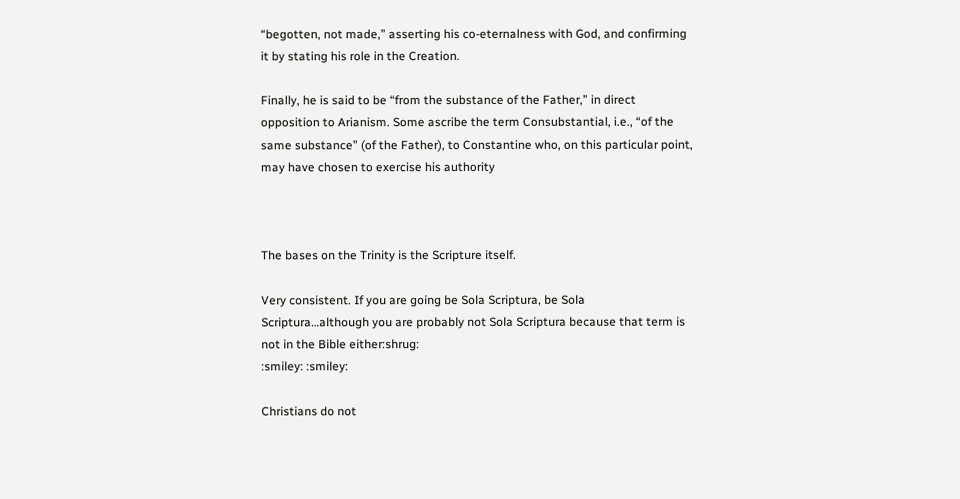“begotten, not made,” asserting his co-eternalness with God, and confirming it by stating his role in the Creation.

Finally, he is said to be “from the substance of the Father,” in direct opposition to Arianism. Some ascribe the term Consubstantial, i.e., “of the same substance” (of the Father), to Constantine who, on this particular point, may have chosen to exercise his authority



The bases on the Trinity is the Scripture itself.

Very consistent. If you are going be Sola Scriptura, be Sola Scriptura…although you are probably not Sola Scriptura because that term is not in the Bible either:shrug:
:smiley: :smiley:

Christians do not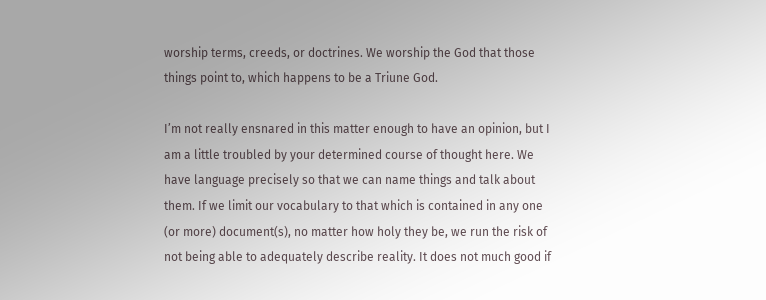worship terms, creeds, or doctrines. We worship the God that those things point to, which happens to be a Triune God.

I’m not really ensnared in this matter enough to have an opinion, but I am a little troubled by your determined course of thought here. We have language precisely so that we can name things and talk about them. If we limit our vocabulary to that which is contained in any one (or more) document(s), no matter how holy they be, we run the risk of not being able to adequately describe reality. It does not much good if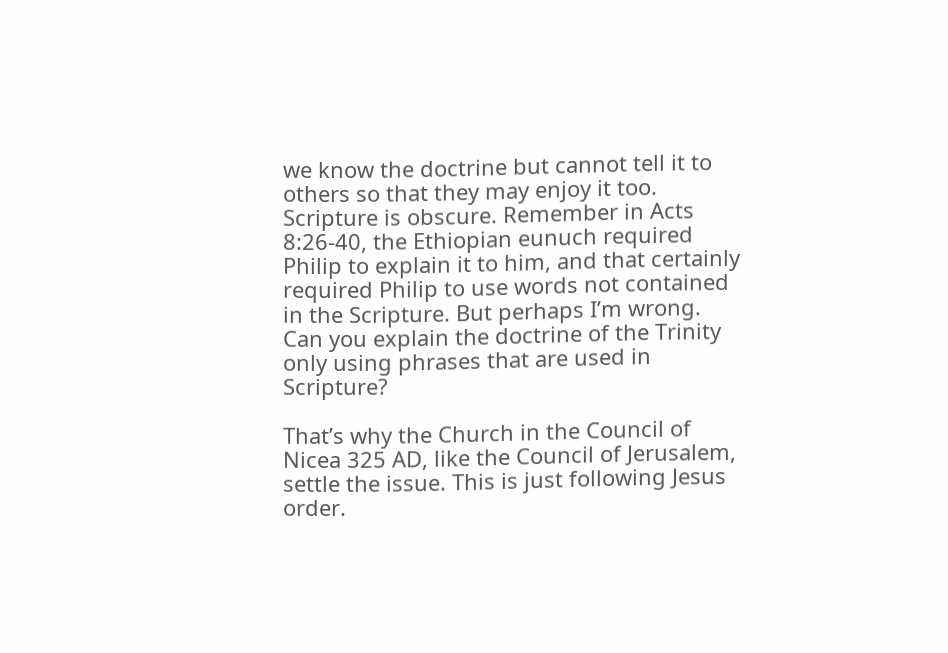we know the doctrine but cannot tell it to others so that they may enjoy it too. Scripture is obscure. Remember in Acts 8:26-40, the Ethiopian eunuch required Philip to explain it to him, and that certainly required Philip to use words not contained in the Scripture. But perhaps I’m wrong. Can you explain the doctrine of the Trinity only using phrases that are used in Scripture?

That’s why the Church in the Council of Nicea 325 AD, like the Council of Jerusalem, settle the issue. This is just following Jesus order.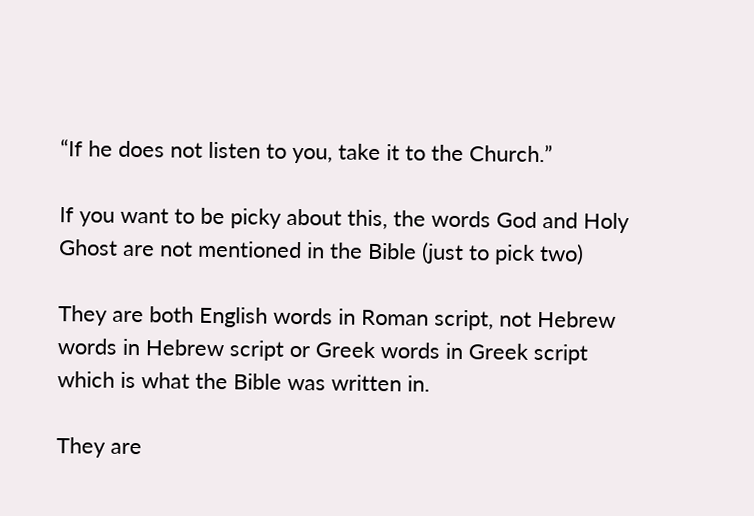“If he does not listen to you, take it to the Church.”

If you want to be picky about this, the words God and Holy Ghost are not mentioned in the Bible (just to pick two)

They are both English words in Roman script, not Hebrew words in Hebrew script or Greek words in Greek script which is what the Bible was written in.

They are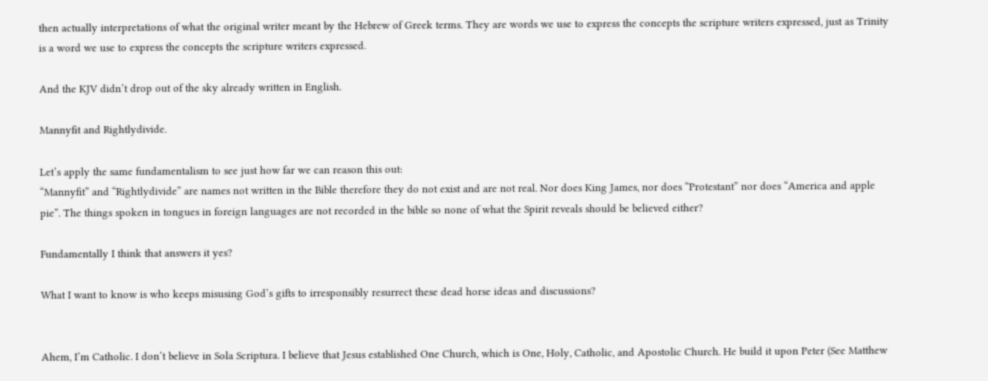then actually interpretations of what the original writer meant by the Hebrew of Greek terms. They are words we use to express the concepts the scripture writers expressed, just as Trinity is a word we use to express the concepts the scripture writers expressed.

And the KJV didn’t drop out of the sky already written in English.

Mannyfit and Rightlydivide.

Let’s apply the same fundamentalism to see just how far we can reason this out:
“Mannyfit” and “Rightlydivide” are names not written in the Bible therefore they do not exist and are not real. Nor does King James, nor does “Protestant” nor does “America and apple pie”. The things spoken in tongues in foreign languages are not recorded in the bible so none of what the Spirit reveals should be believed either?

Fundamentally I think that answers it yes?

What I want to know is who keeps misusing God’s gifts to irresponsibly resurrect these dead horse ideas and discussions?


Ahem, I’m Catholic. I don’t believe in Sola Scriptura. I believe that Jesus established One Church, which is One, Holy, Catholic, and Apostolic Church. He build it upon Peter (See Matthew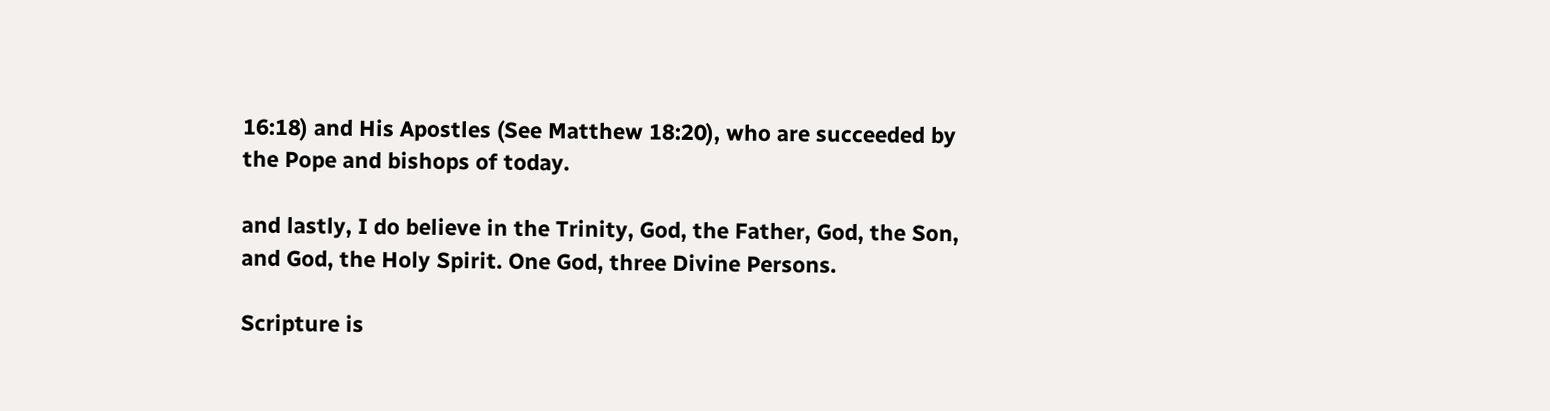16:18) and His Apostles (See Matthew 18:20), who are succeeded by the Pope and bishops of today.

and lastly, I do believe in the Trinity, God, the Father, God, the Son, and God, the Holy Spirit. One God, three Divine Persons.

Scripture is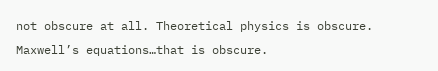not obscure at all. Theoretical physics is obscure. Maxwell’s equations…that is obscure.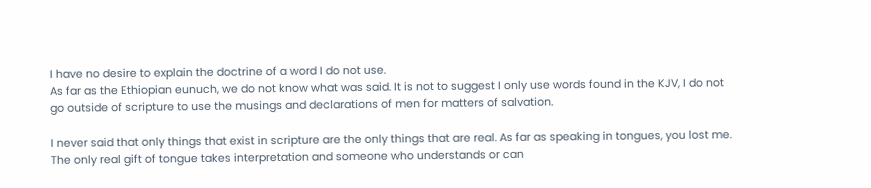I have no desire to explain the doctrine of a word I do not use.
As far as the Ethiopian eunuch, we do not know what was said. It is not to suggest I only use words found in the KJV, I do not go outside of scripture to use the musings and declarations of men for matters of salvation.

I never said that only things that exist in scripture are the only things that are real. As far as speaking in tongues, you lost me. The only real gift of tongue takes interpretation and someone who understands or can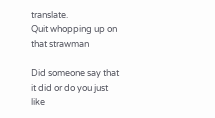translate.
Quit whopping up on that strawman

Did someone say that it did or do you just like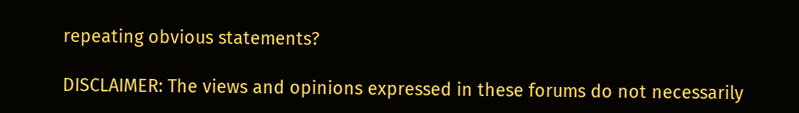repeating obvious statements?

DISCLAIMER: The views and opinions expressed in these forums do not necessarily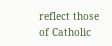reflect those of Catholic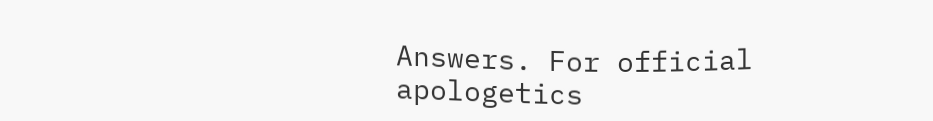Answers. For official apologetics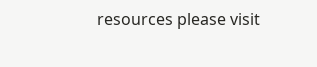resources please visit